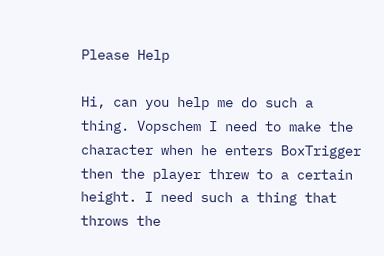Please Help

Hi, can you help me do such a thing. Vopschem I need to make the character when he enters BoxTrigger then the player threw to a certain height. I need such a thing that throws the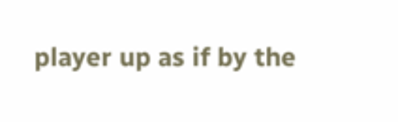player up as if by the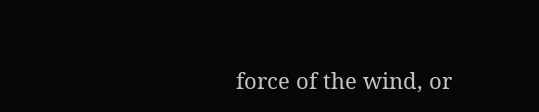force of the wind, or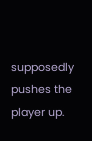supposedly pushes the player up.